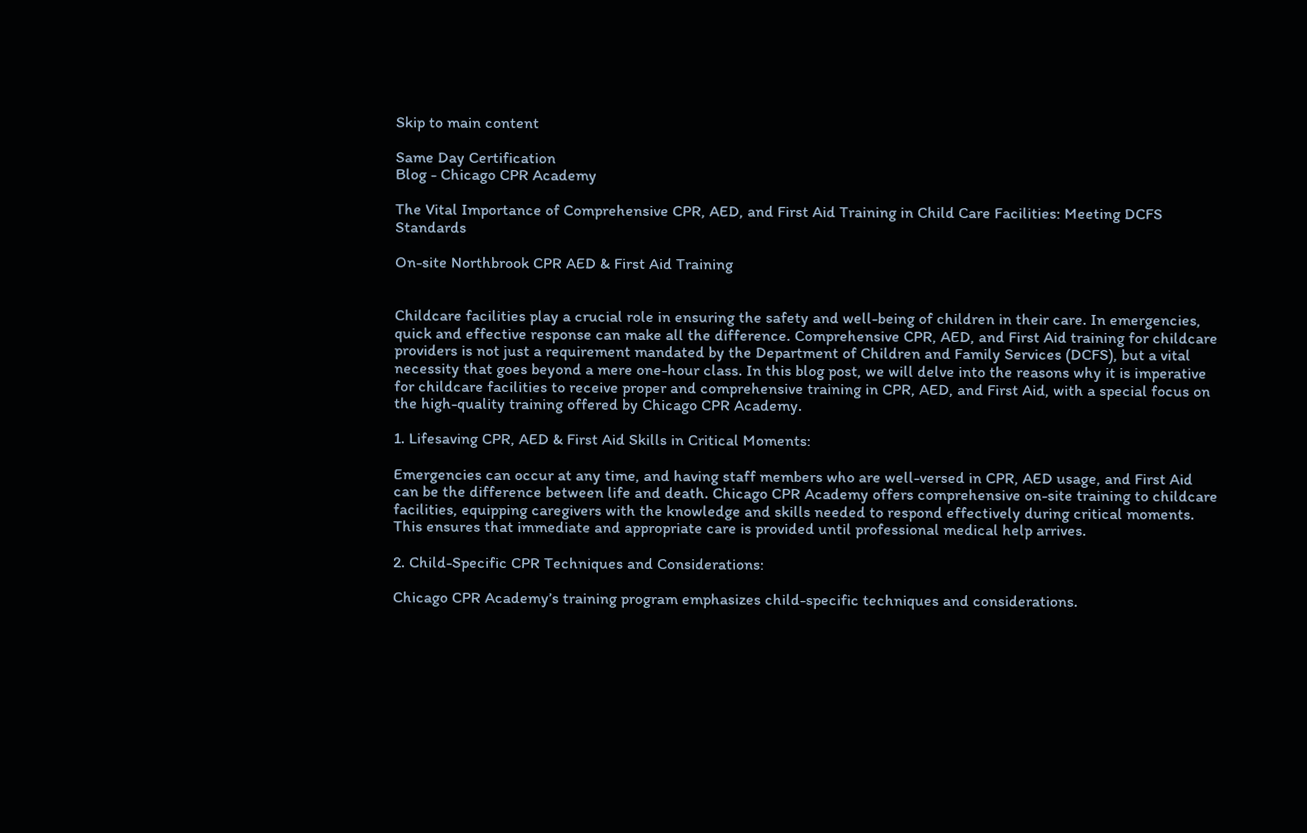Skip to main content

Same Day Certification
Blog - Chicago CPR Academy

The Vital Importance of Comprehensive CPR, AED, and First Aid Training in Child Care Facilities: Meeting DCFS Standards

On-site Northbrook CPR AED & First Aid Training


Childcare facilities play a crucial role in ensuring the safety and well-being of children in their care. In emergencies, quick and effective response can make all the difference. Comprehensive CPR, AED, and First Aid training for childcare providers is not just a requirement mandated by the Department of Children and Family Services (DCFS), but a vital necessity that goes beyond a mere one-hour class. In this blog post, we will delve into the reasons why it is imperative for childcare facilities to receive proper and comprehensive training in CPR, AED, and First Aid, with a special focus on the high-quality training offered by Chicago CPR Academy.

1. Lifesaving CPR, AED & First Aid Skills in Critical Moments:

Emergencies can occur at any time, and having staff members who are well-versed in CPR, AED usage, and First Aid can be the difference between life and death. Chicago CPR Academy offers comprehensive on-site training to childcare facilities, equipping caregivers with the knowledge and skills needed to respond effectively during critical moments. This ensures that immediate and appropriate care is provided until professional medical help arrives.

2. Child-Specific CPR Techniques and Considerations:

Chicago CPR Academy’s training program emphasizes child-specific techniques and considerations.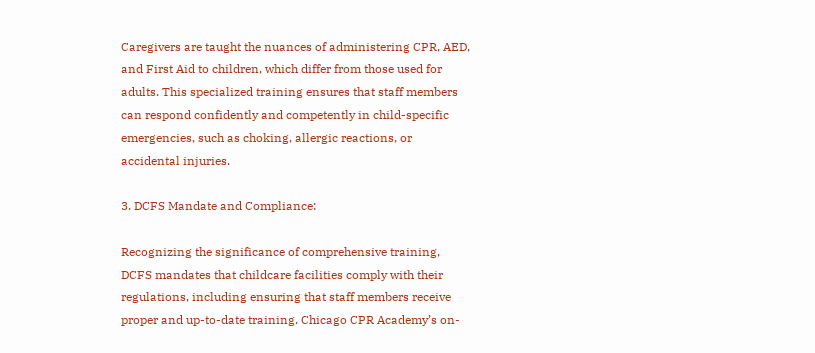Caregivers are taught the nuances of administering CPR, AED, and First Aid to children, which differ from those used for adults. This specialized training ensures that staff members can respond confidently and competently in child-specific emergencies, such as choking, allergic reactions, or accidental injuries.

3. DCFS Mandate and Compliance:

Recognizing the significance of comprehensive training, DCFS mandates that childcare facilities comply with their regulations, including ensuring that staff members receive proper and up-to-date training. Chicago CPR Academy’s on-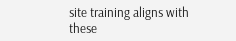site training aligns with these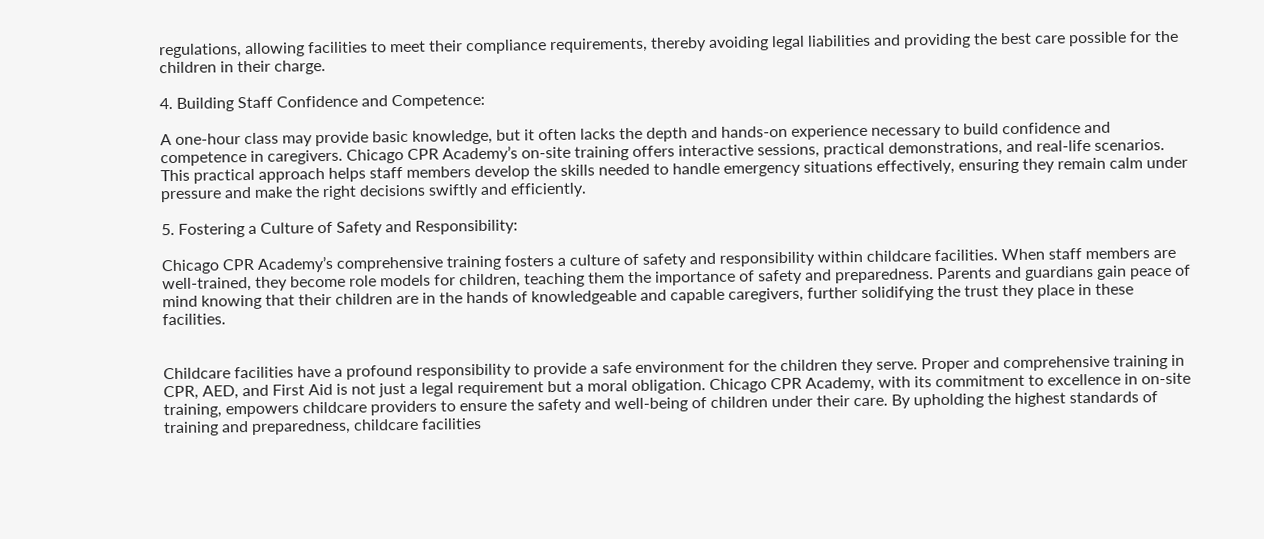regulations, allowing facilities to meet their compliance requirements, thereby avoiding legal liabilities and providing the best care possible for the children in their charge.

4. Building Staff Confidence and Competence:

A one-hour class may provide basic knowledge, but it often lacks the depth and hands-on experience necessary to build confidence and competence in caregivers. Chicago CPR Academy’s on-site training offers interactive sessions, practical demonstrations, and real-life scenarios. This practical approach helps staff members develop the skills needed to handle emergency situations effectively, ensuring they remain calm under pressure and make the right decisions swiftly and efficiently.

5. Fostering a Culture of Safety and Responsibility:

Chicago CPR Academy’s comprehensive training fosters a culture of safety and responsibility within childcare facilities. When staff members are well-trained, they become role models for children, teaching them the importance of safety and preparedness. Parents and guardians gain peace of mind knowing that their children are in the hands of knowledgeable and capable caregivers, further solidifying the trust they place in these facilities.


Childcare facilities have a profound responsibility to provide a safe environment for the children they serve. Proper and comprehensive training in CPR, AED, and First Aid is not just a legal requirement but a moral obligation. Chicago CPR Academy, with its commitment to excellence in on-site training, empowers childcare providers to ensure the safety and well-being of children under their care. By upholding the highest standards of training and preparedness, childcare facilities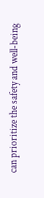can prioritize the safety and well-being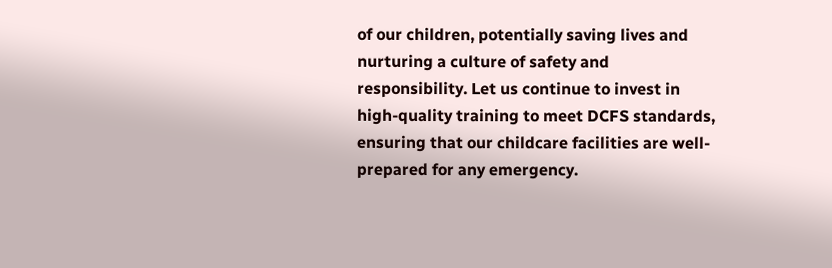of our children, potentially saving lives and nurturing a culture of safety and responsibility. Let us continue to invest in high-quality training to meet DCFS standards, ensuring that our childcare facilities are well-prepared for any emergency.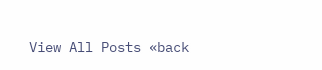View All Posts «back